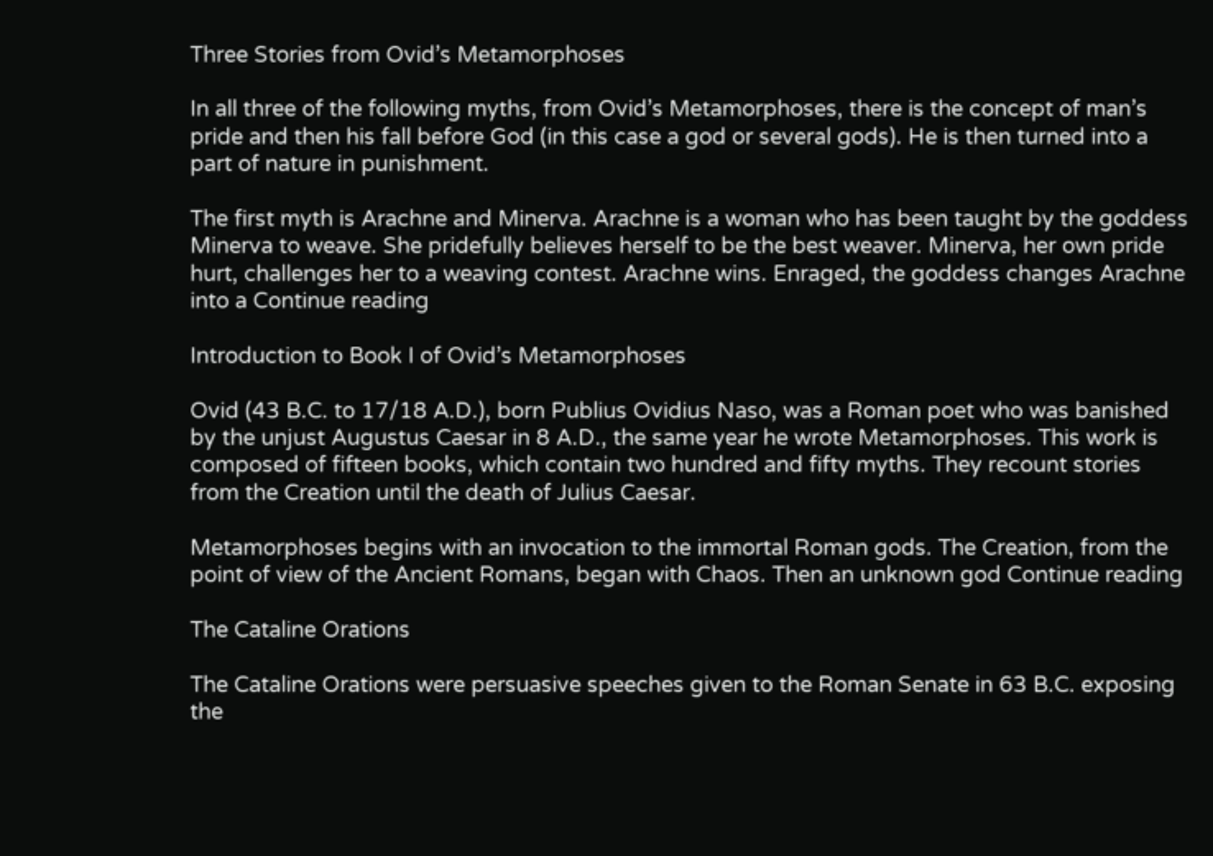Three Stories from Ovid’s Metamorphoses

In all three of the following myths, from Ovid’s Metamorphoses, there is the concept of man’s pride and then his fall before God (in this case a god or several gods). He is then turned into a part of nature in punishment.

The first myth is Arachne and Minerva. Arachne is a woman who has been taught by the goddess Minerva to weave. She pridefully believes herself to be the best weaver. Minerva, her own pride hurt, challenges her to a weaving contest. Arachne wins. Enraged, the goddess changes Arachne into a Continue reading

Introduction to Book I of Ovid’s Metamorphoses

Ovid (43 B.C. to 17/18 A.D.), born Publius Ovidius Naso, was a Roman poet who was banished by the unjust Augustus Caesar in 8 A.D., the same year he wrote Metamorphoses. This work is composed of fifteen books, which contain two hundred and fifty myths. They recount stories from the Creation until the death of Julius Caesar.

Metamorphoses begins with an invocation to the immortal Roman gods. The Creation, from the point of view of the Ancient Romans, began with Chaos. Then an unknown god Continue reading

The Cataline Orations

The Cataline Orations were persuasive speeches given to the Roman Senate in 63 B.C. exposing the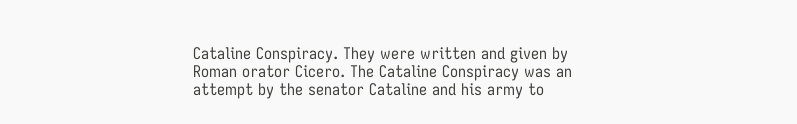Cataline Conspiracy. They were written and given by Roman orator Cicero. The Cataline Conspiracy was an attempt by the senator Cataline and his army to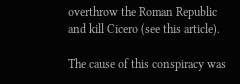overthrow the Roman Republic and kill Cicero (see this article).

The cause of this conspiracy was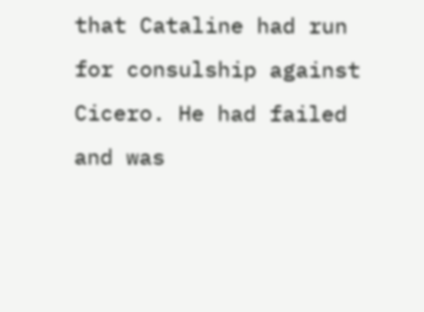that Cataline had run for consulship against Cicero. He had failed and was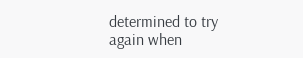determined to try again when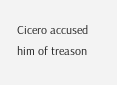Cicero accused him of treason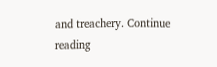and treachery. Continue reading